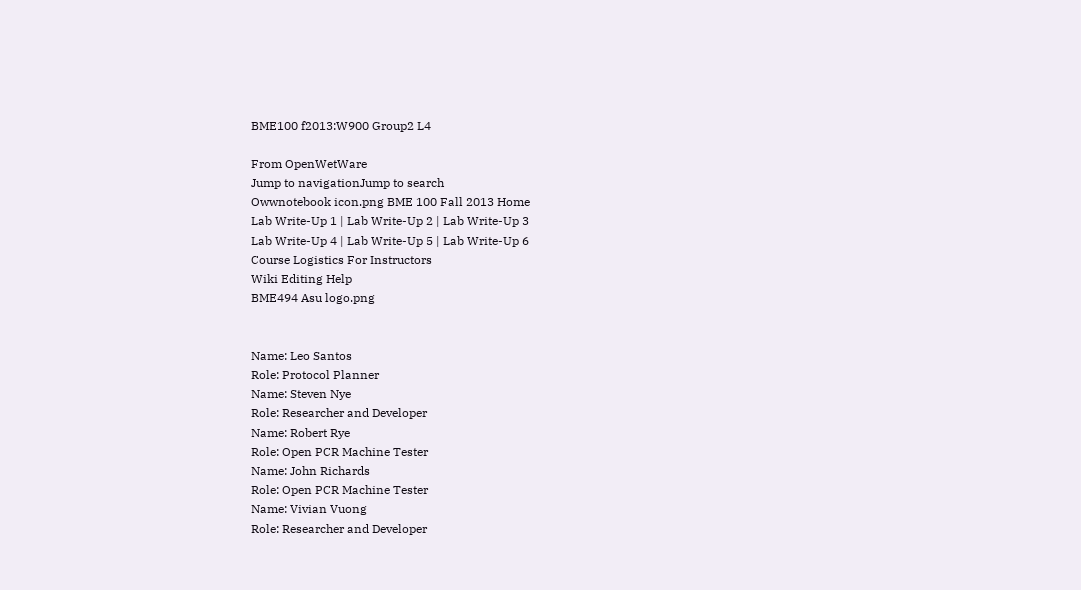BME100 f2013:W900 Group2 L4

From OpenWetWare
Jump to navigationJump to search
Owwnotebook icon.png BME 100 Fall 2013 Home
Lab Write-Up 1 | Lab Write-Up 2 | Lab Write-Up 3
Lab Write-Up 4 | Lab Write-Up 5 | Lab Write-Up 6
Course Logistics For Instructors
Wiki Editing Help
BME494 Asu logo.png


Name: Leo Santos
Role: Protocol Planner
Name: Steven Nye
Role: Researcher and Developer
Name: Robert Rye
Role: Open PCR Machine Tester
Name: John Richards
Role: Open PCR Machine Tester
Name: Vivian Vuong
Role: Researcher and Developer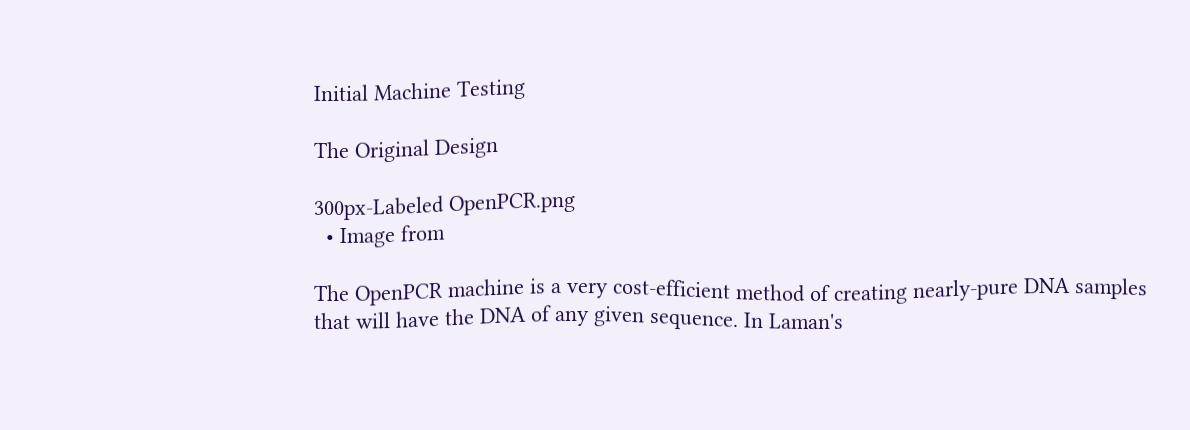Initial Machine Testing

The Original Design

300px-Labeled OpenPCR.png
  • Image from

The OpenPCR machine is a very cost-efficient method of creating nearly-pure DNA samples that will have the DNA of any given sequence. In Laman's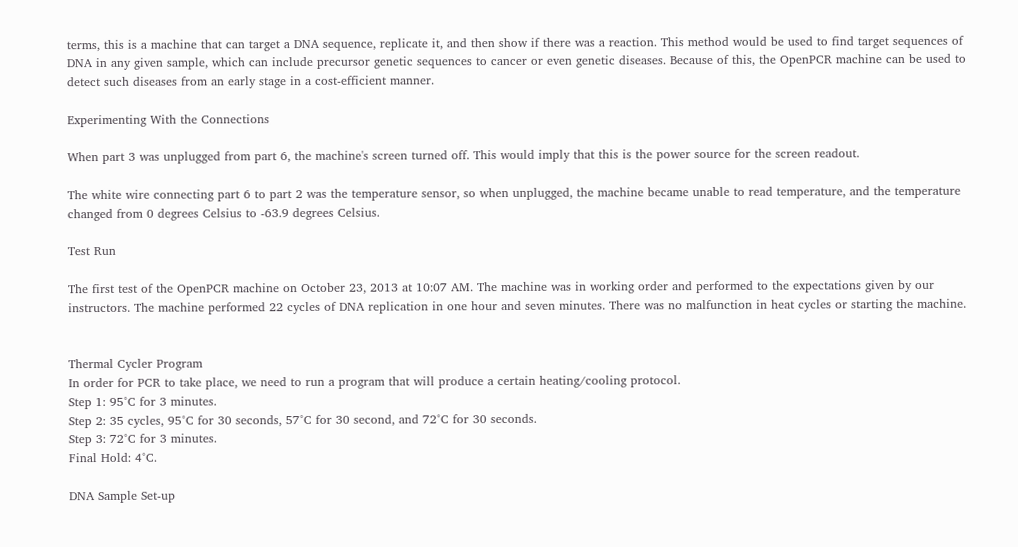terms, this is a machine that can target a DNA sequence, replicate it, and then show if there was a reaction. This method would be used to find target sequences of DNA in any given sample, which can include precursor genetic sequences to cancer or even genetic diseases. Because of this, the OpenPCR machine can be used to detect such diseases from an early stage in a cost-efficient manner.

Experimenting With the Connections

When part 3 was unplugged from part 6, the machine's screen turned off. This would imply that this is the power source for the screen readout.

The white wire connecting part 6 to part 2 was the temperature sensor, so when unplugged, the machine became unable to read temperature, and the temperature changed from 0 degrees Celsius to -63.9 degrees Celsius.

Test Run

The first test of the OpenPCR machine on October 23, 2013 at 10:07 AM. The machine was in working order and performed to the expectations given by our instructors. The machine performed 22 cycles of DNA replication in one hour and seven minutes. There was no malfunction in heat cycles or starting the machine.


Thermal Cycler Program
In order for PCR to take place, we need to run a program that will produce a certain heating/cooling protocol.
Step 1: 95°C for 3 minutes.
Step 2: 35 cycles, 95°C for 30 seconds, 57°C for 30 second, and 72°C for 30 seconds.
Step 3: 72°C for 3 minutes.
Final Hold: 4°C.

DNA Sample Set-up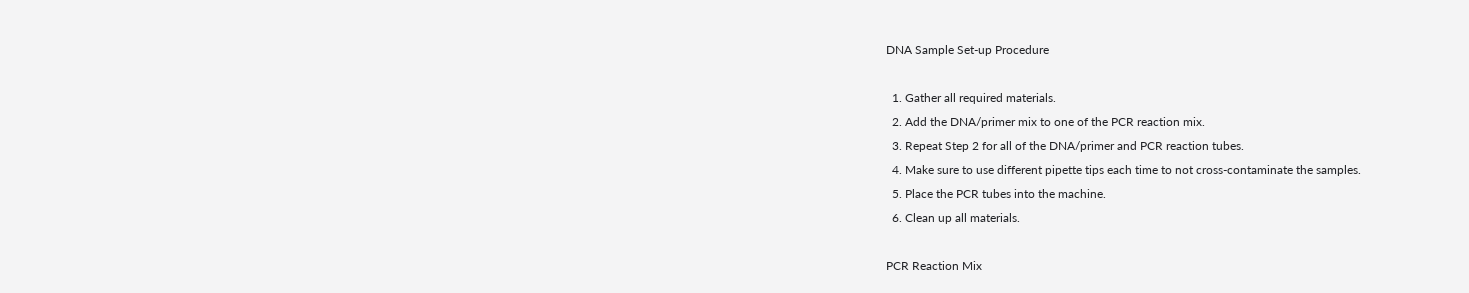DNA Sample Set-up Procedure

  1. Gather all required materials.
  2. Add the DNA/primer mix to one of the PCR reaction mix.
  3. Repeat Step 2 for all of the DNA/primer and PCR reaction tubes.
  4. Make sure to use different pipette tips each time to not cross-contaminate the samples.
  5. Place the PCR tubes into the machine.
  6. Clean up all materials.

PCR Reaction Mix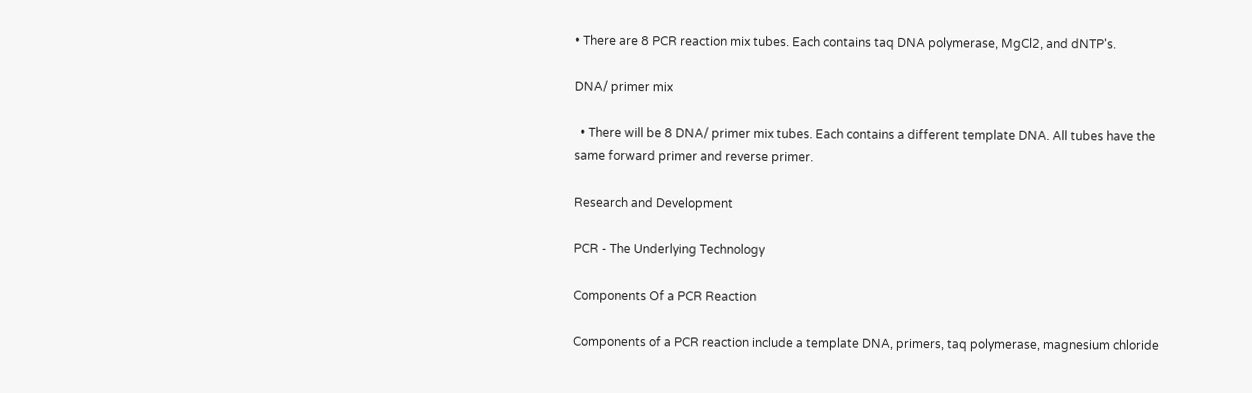• There are 8 PCR reaction mix tubes. Each contains taq DNA polymerase, MgCl2, and dNTP's.

DNA/ primer mix

  • There will be 8 DNA/ primer mix tubes. Each contains a different template DNA. All tubes have the same forward primer and reverse primer.

Research and Development

PCR - The Underlying Technology

Components Of a PCR Reaction

Components of a PCR reaction include a template DNA, primers, taq polymerase, magnesium chloride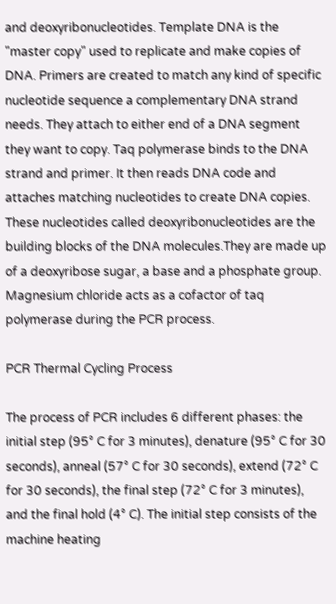and deoxyribonucleotides. Template DNA is the "master copy" used to replicate and make copies of DNA. Primers are created to match any kind of specific nucleotide sequence a complementary DNA strand needs. They attach to either end of a DNA segment they want to copy. Taq polymerase binds to the DNA strand and primer. It then reads DNA code and attaches matching nucleotides to create DNA copies. These nucleotides called deoxyribonucleotides are the building blocks of the DNA molecules.They are made up of a deoxyribose sugar, a base and a phosphate group. Magnesium chloride acts as a cofactor of taq polymerase during the PCR process.

PCR Thermal Cycling Process

The process of PCR includes 6 different phases: the initial step (95° C for 3 minutes), denature (95° C for 30 seconds), anneal (57° C for 30 seconds), extend (72° C for 30 seconds), the final step (72° C for 3 minutes), and the final hold (4° C). The initial step consists of the machine heating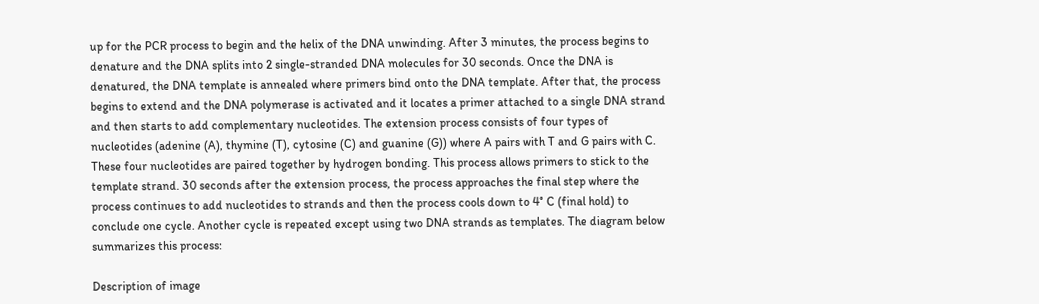up for the PCR process to begin and the helix of the DNA unwinding. After 3 minutes, the process begins to denature and the DNA splits into 2 single-stranded DNA molecules for 30 seconds. Once the DNA is denatured, the DNA template is annealed where primers bind onto the DNA template. After that, the process begins to extend and the DNA polymerase is activated and it locates a primer attached to a single DNA strand and then starts to add complementary nucleotides. The extension process consists of four types of nucleotides (adenine (A), thymine (T), cytosine (C) and guanine (G)) where A pairs with T and G pairs with C. These four nucleotides are paired together by hydrogen bonding. This process allows primers to stick to the template strand. 30 seconds after the extension process, the process approaches the final step where the process continues to add nucleotides to strands and then the process cools down to 4° C (final hold) to conclude one cycle. Another cycle is repeated except using two DNA strands as templates. The diagram below summarizes this process:

Description of image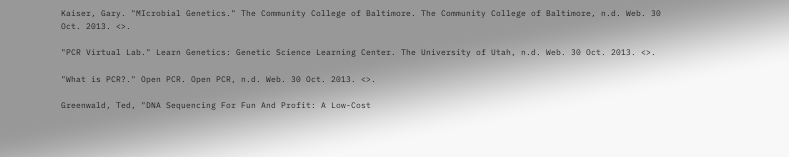Kaiser, Gary. "MIcrobial Genetics." The Community College of Baltimore. The Community College of Baltimore, n.d. Web. 30 Oct. 2013. <>.

"PCR Virtual Lab." Learn Genetics: Genetic Science Learning Center. The University of Utah, n.d. Web. 30 Oct. 2013. <>.

"What is PCR?." Open PCR. Open PCR, n.d. Web. 30 Oct. 2013. <>.

Greenwald, Ted, "DNA Sequencing For Fun And Profit: A Low-Cost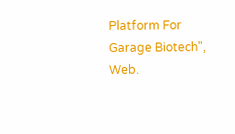Platform For Garage Biotech", Web.